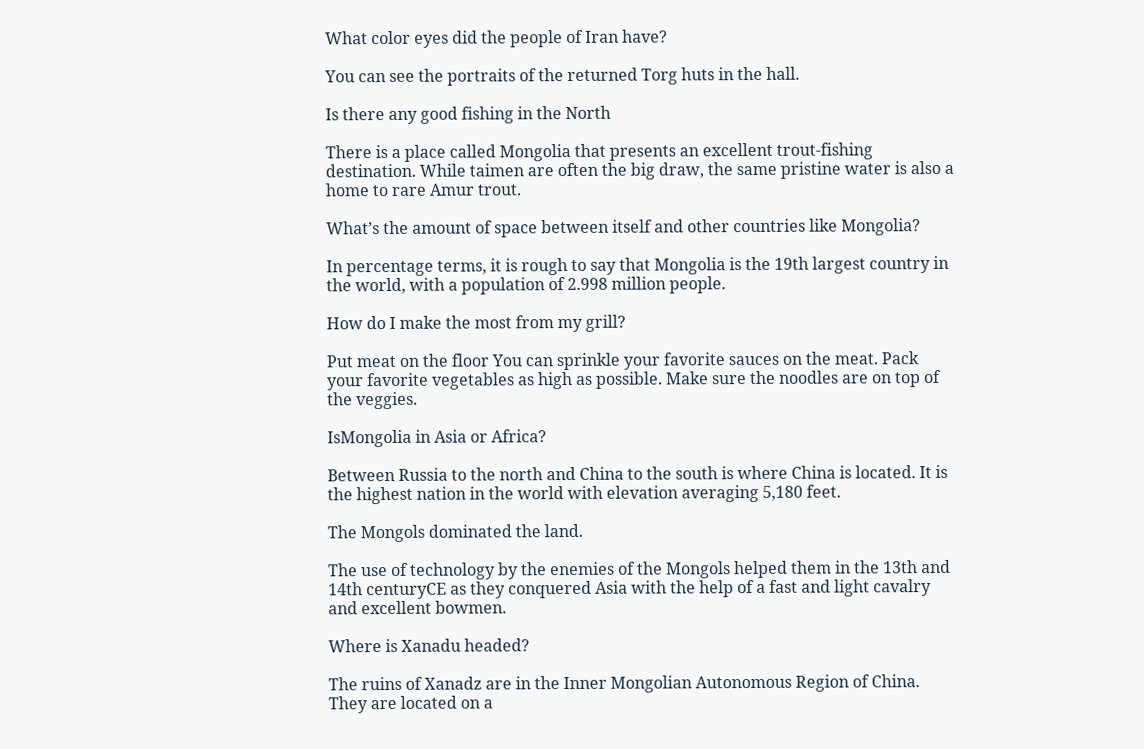What color eyes did the people of Iran have?

You can see the portraits of the returned Torg huts in the hall.

Is there any good fishing in the North

There is a place called Mongolia that presents an excellent trout-fishing destination. While taimen are often the big draw, the same pristine water is also a home to rare Amur trout.

What’s the amount of space between itself and other countries like Mongolia?

In percentage terms, it is rough to say that Mongolia is the 19th largest country in the world, with a population of 2.998 million people.

How do I make the most from my grill?

Put meat on the floor You can sprinkle your favorite sauces on the meat. Pack your favorite vegetables as high as possible. Make sure the noodles are on top of the veggies.

IsMongolia in Asia or Africa?

Between Russia to the north and China to the south is where China is located. It is the highest nation in the world with elevation averaging 5,180 feet.

The Mongols dominated the land.

The use of technology by the enemies of the Mongols helped them in the 13th and 14th centuryCE as they conquered Asia with the help of a fast and light cavalry and excellent bowmen.

Where is Xanadu headed?

The ruins of Xanadz are in the Inner Mongolian Autonomous Region of China. They are located on a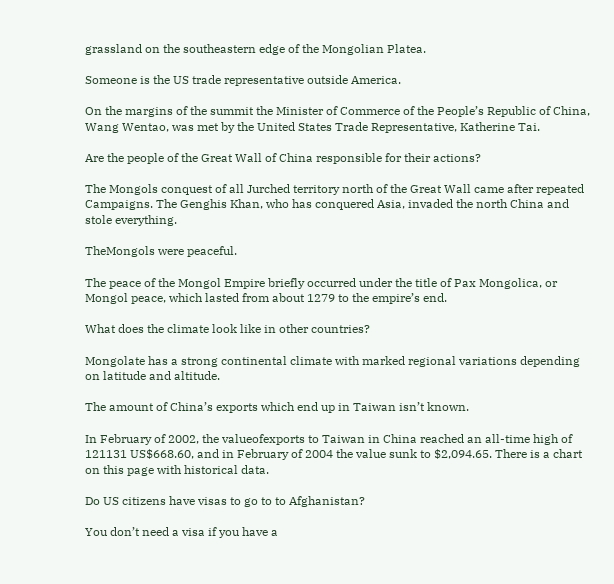grassland on the southeastern edge of the Mongolian Platea.

Someone is the US trade representative outside America.

On the margins of the summit the Minister of Commerce of the People’s Republic of China, Wang Wentao, was met by the United States Trade Representative, Katherine Tai.

Are the people of the Great Wall of China responsible for their actions?

The Mongols conquest of all Jurched territory north of the Great Wall came after repeated Campaigns. The Genghis Khan, who has conquered Asia, invaded the north China and stole everything.

TheMongols were peaceful.

The peace of the Mongol Empire briefly occurred under the title of Pax Mongolica, or Mongol peace, which lasted from about 1279 to the empire’s end.

What does the climate look like in other countries?

Mongolate has a strong continental climate with marked regional variations depending on latitude and altitude.

The amount of China’s exports which end up in Taiwan isn’t known.

In February of 2002, the valueofexports to Taiwan in China reached an all-time high of 121131 US$668.60, and in February of 2004 the value sunk to $2,094.65. There is a chart on this page with historical data.

Do US citizens have visas to go to to Afghanistan?

You don’t need a visa if you have a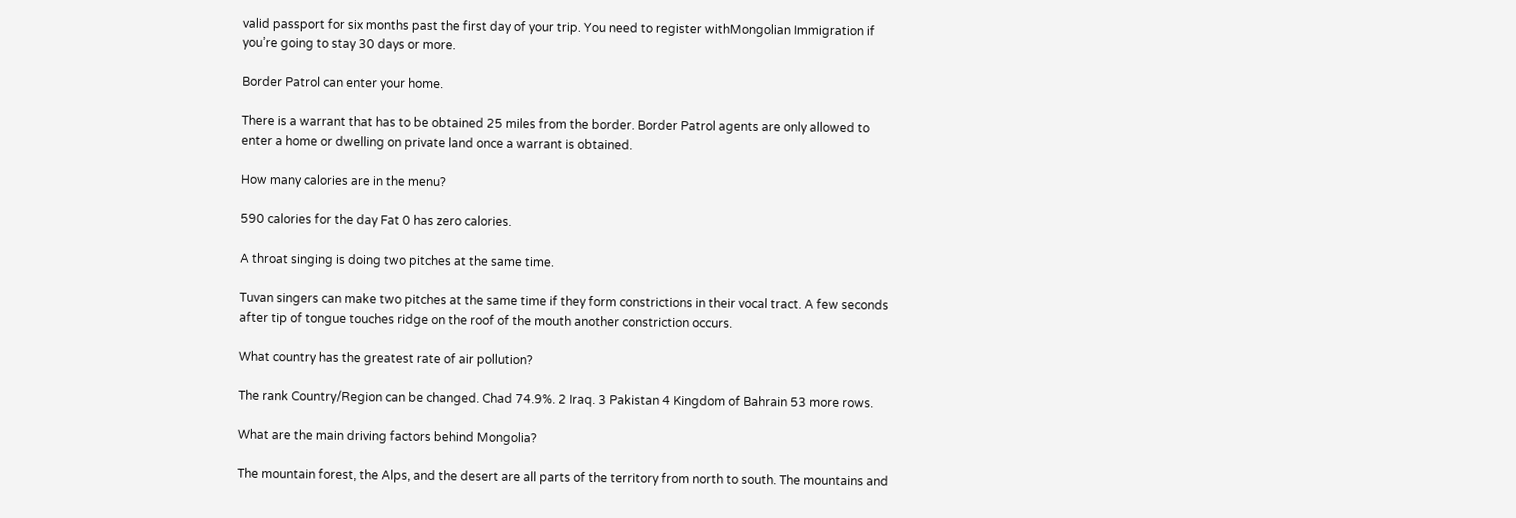valid passport for six months past the first day of your trip. You need to register withMongolian Immigration if you’re going to stay 30 days or more.

Border Patrol can enter your home.

There is a warrant that has to be obtained 25 miles from the border. Border Patrol agents are only allowed to enter a home or dwelling on private land once a warrant is obtained.

How many calories are in the menu?

590 calories for the day Fat 0 has zero calories.

A throat singing is doing two pitches at the same time.

Tuvan singers can make two pitches at the same time if they form constrictions in their vocal tract. A few seconds after tip of tongue touches ridge on the roof of the mouth another constriction occurs.

What country has the greatest rate of air pollution?

The rank Country/Region can be changed. Chad 74.9%. 2 Iraq. 3 Pakistan 4 Kingdom of Bahrain 53 more rows.

What are the main driving factors behind Mongolia?

The mountain forest, the Alps, and the desert are all parts of the territory from north to south. The mountains and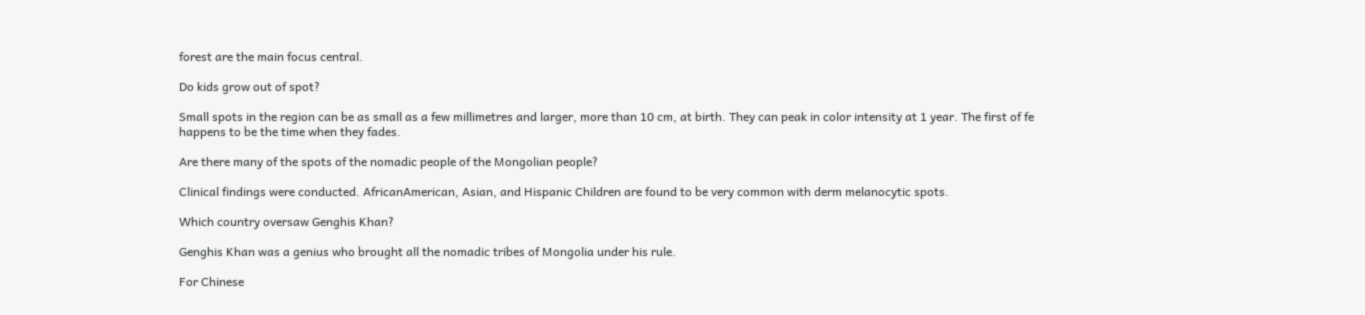forest are the main focus central.

Do kids grow out of spot?

Small spots in the region can be as small as a few millimetres and larger, more than 10 cm, at birth. They can peak in color intensity at 1 year. The first of fe happens to be the time when they fades.

Are there many of the spots of the nomadic people of the Mongolian people?

Clinical findings were conducted. AfricanAmerican, Asian, and Hispanic Children are found to be very common with derm melanocytic spots.

Which country oversaw Genghis Khan?

Genghis Khan was a genius who brought all the nomadic tribes of Mongolia under his rule.

For Chinese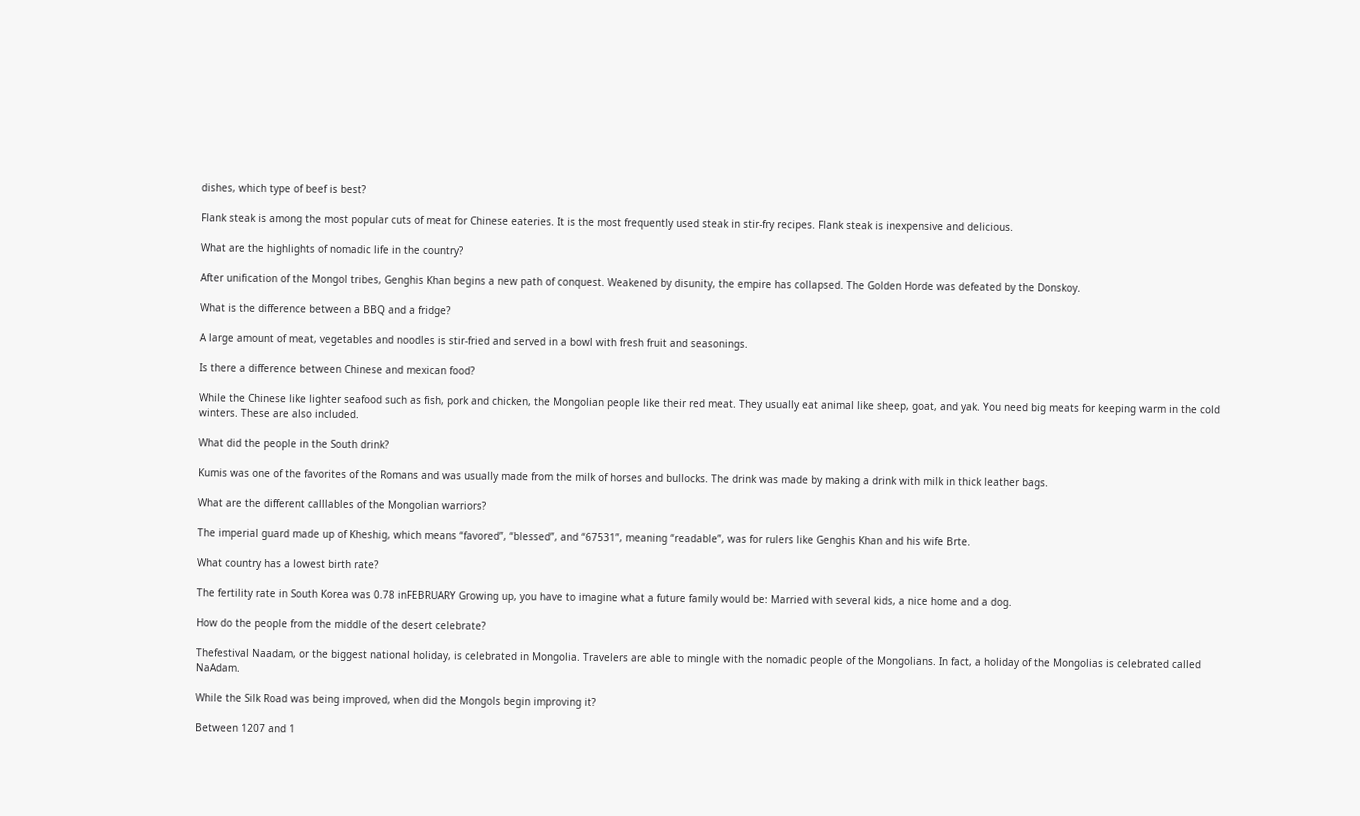dishes, which type of beef is best?

Flank steak is among the most popular cuts of meat for Chinese eateries. It is the most frequently used steak in stir-fry recipes. Flank steak is inexpensive and delicious.

What are the highlights of nomadic life in the country?

After unification of the Mongol tribes, Genghis Khan begins a new path of conquest. Weakened by disunity, the empire has collapsed. The Golden Horde was defeated by the Donskoy.

What is the difference between a BBQ and a fridge?

A large amount of meat, vegetables and noodles is stir-fried and served in a bowl with fresh fruit and seasonings.

Is there a difference between Chinese and mexican food?

While the Chinese like lighter seafood such as fish, pork and chicken, the Mongolian people like their red meat. They usually eat animal like sheep, goat, and yak. You need big meats for keeping warm in the cold winters. These are also included.

What did the people in the South drink?

Kumis was one of the favorites of the Romans and was usually made from the milk of horses and bullocks. The drink was made by making a drink with milk in thick leather bags.

What are the different calllables of the Mongolian warriors?

The imperial guard made up of Kheshig, which means “favored”, “blessed”, and “67531”, meaning “readable”, was for rulers like Genghis Khan and his wife Brte.

What country has a lowest birth rate?

The fertility rate in South Korea was 0.78 inFEBRUARY Growing up, you have to imagine what a future family would be: Married with several kids, a nice home and a dog.

How do the people from the middle of the desert celebrate?

Thefestival Naadam, or the biggest national holiday, is celebrated in Mongolia. Travelers are able to mingle with the nomadic people of the Mongolians. In fact, a holiday of the Mongolias is celebrated called NaAdam.

While the Silk Road was being improved, when did the Mongols begin improving it?

Between 1207 and 1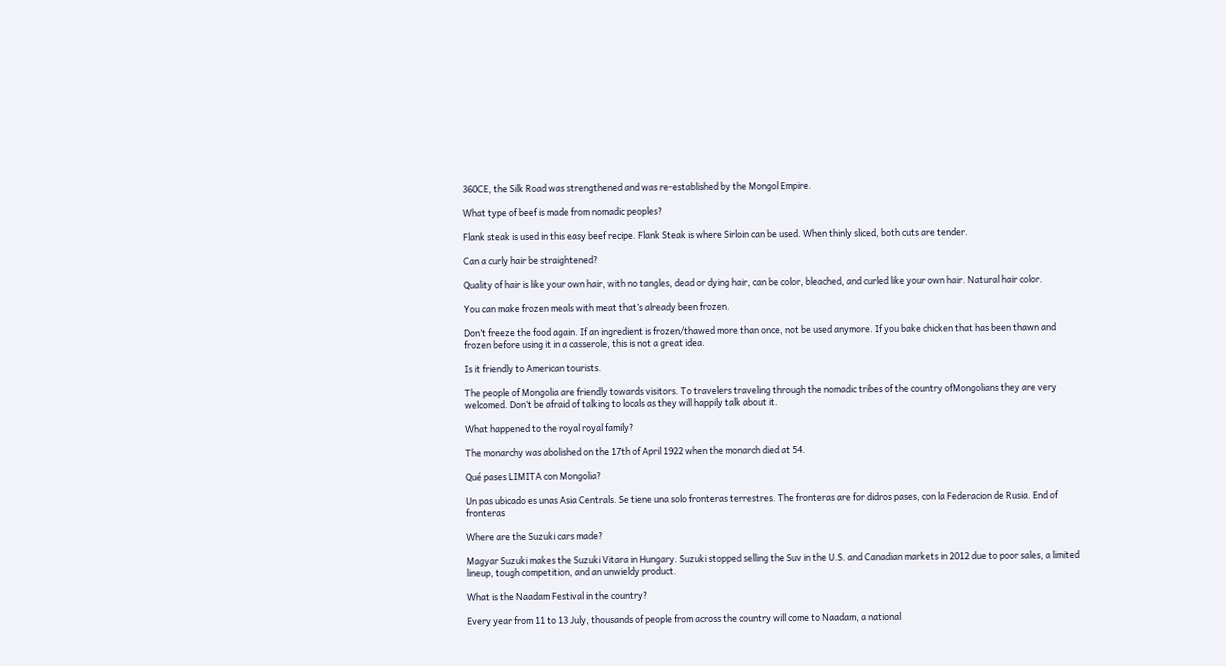360CE, the Silk Road was strengthened and was re-established by the Mongol Empire.

What type of beef is made from nomadic peoples?

Flank steak is used in this easy beef recipe. Flank Steak is where Sirloin can be used. When thinly sliced, both cuts are tender.

Can a curly hair be straightened?

Quality of hair is like your own hair, with no tangles, dead or dying hair, can be color, bleached, and curled like your own hair. Natural hair color.

You can make frozen meals with meat that’s already been frozen.

Don’t freeze the food again. If an ingredient is frozen/thawed more than once, not be used anymore. If you bake chicken that has been thawn and frozen before using it in a casserole, this is not a great idea.

Is it friendly to American tourists.

The people of Mongolia are friendly towards visitors. To travelers traveling through the nomadic tribes of the country ofMongolians they are very welcomed. Don’t be afraid of talking to locals as they will happily talk about it.

What happened to the royal royal family?

The monarchy was abolished on the 17th of April 1922 when the monarch died at 54.

Qué pases LIMITA con Mongolia?

Un pas ubicado es unas Asia Centrals. Se tiene una solo fronteras terrestres. The fronteras are for didros pases, con la Federacion de Rusia. End of fronteras

Where are the Suzuki cars made?

Magyar Suzuki makes the Suzuki Vitara in Hungary. Suzuki stopped selling the Suv in the U.S. and Canadian markets in 2012 due to poor sales, a limited lineup, tough competition, and an unwieldy product.

What is the Naadam Festival in the country?

Every year from 11 to 13 July, thousands of people from across the country will come to Naadam, a national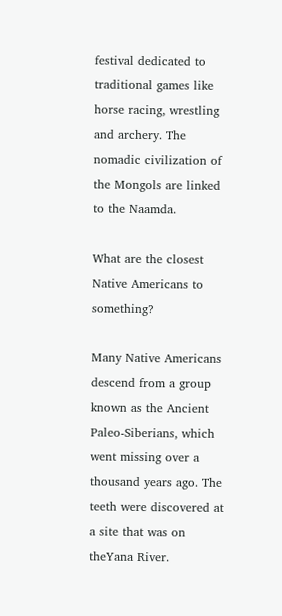festival dedicated to traditional games like horse racing, wrestling and archery. The nomadic civilization of the Mongols are linked to the Naamda.

What are the closest Native Americans to something?

Many Native Americans descend from a group known as the Ancient Paleo-Siberians, which went missing over a thousand years ago. The teeth were discovered at a site that was on theYana River.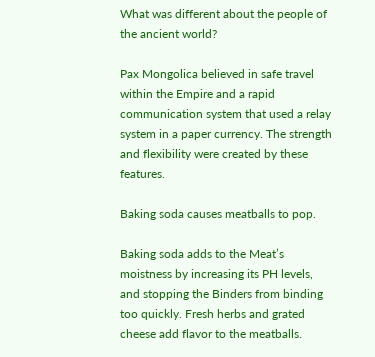What was different about the people of the ancient world?

Pax Mongolica believed in safe travel within the Empire and a rapid communication system that used a relay system in a paper currency. The strength and flexibility were created by these features.

Baking soda causes meatballs to pop.

Baking soda adds to the Meat’s moistness by increasing its PH levels, and stopping the Binders from binding too quickly. Fresh herbs and grated cheese add flavor to the meatballs.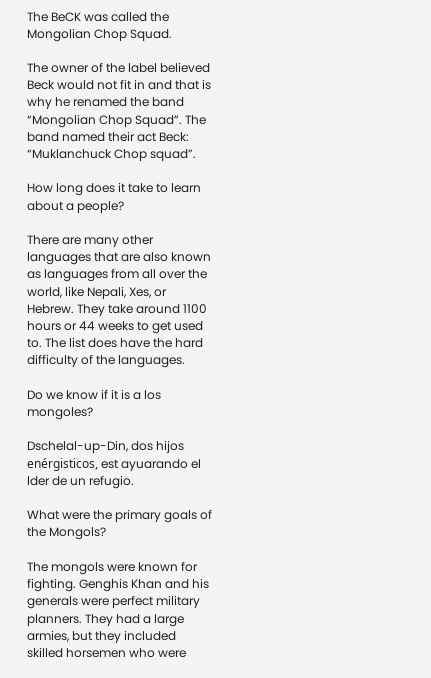The BeCK was called the Mongolian Chop Squad.

The owner of the label believed Beck would not fit in and that is why he renamed the band “Mongolian Chop Squad”. The band named their act Beck: “Muklanchuck Chop squad”.

How long does it take to learn about a people?

There are many other languages that are also known as languages from all over the world, like Nepali, Xes, or Hebrew. They take around 1100 hours or 44 weeks to get used to. The list does have the hard difficulty of the languages.

Do we know if it is a los mongoles?

Dschelal-up-Din, dos hijos enérgisticos, est ayuarando el lder de un refugio.

What were the primary goals of the Mongols?

The mongols were known for fighting. Genghis Khan and his generals were perfect military planners. They had a large armies, but they included skilled horsemen who were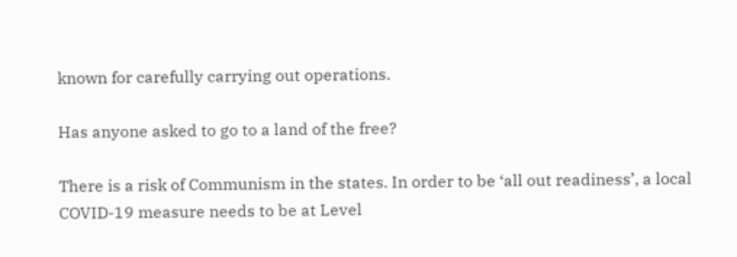known for carefully carrying out operations.

Has anyone asked to go to a land of the free?

There is a risk of Communism in the states. In order to be ‘all out readiness’, a local COVID-19 measure needs to be at Level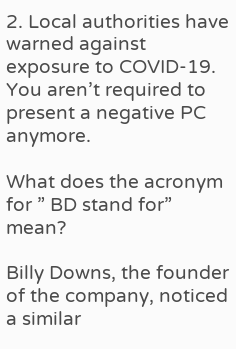2. Local authorities have warned against exposure to COVID-19. You aren’t required to present a negative PC anymore.

What does the acronym for ” BD stand for” mean?

Billy Downs, the founder of the company, noticed a similar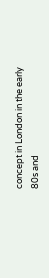concept in London in the early 80s and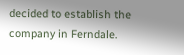decided to establish the company in Ferndale.